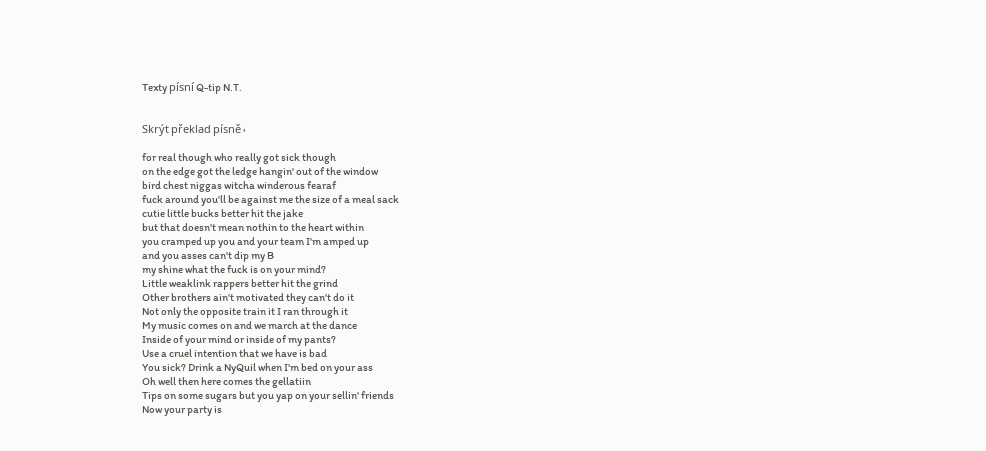Texty písní Q-tip N.T.


Skrýt překlad písně ›

for real though who really got sick though
on the edge got the ledge hangin' out of the window
bird chest niggas witcha winderous fearaf
fuck around you'll be against me the size of a meal sack
cutie little bucks better hit the jake
but that doesn't mean nothin to the heart within
you cramped up you and your team I'm amped up
and you asses can't dip my B
my shine what the fuck is on your mind?
Little weaklink rappers better hit the grind
Other brothers ain't motivated they can't do it
Not only the opposite train it I ran through it
My music comes on and we march at the dance
Inside of your mind or inside of my pants?
Use a cruel intention that we have is bad
You sick? Drink a NyQuil when I'm bed on your ass
Oh well then here comes the gellatiin
Tips on some sugars but you yap on your sellin' friends
Now your party is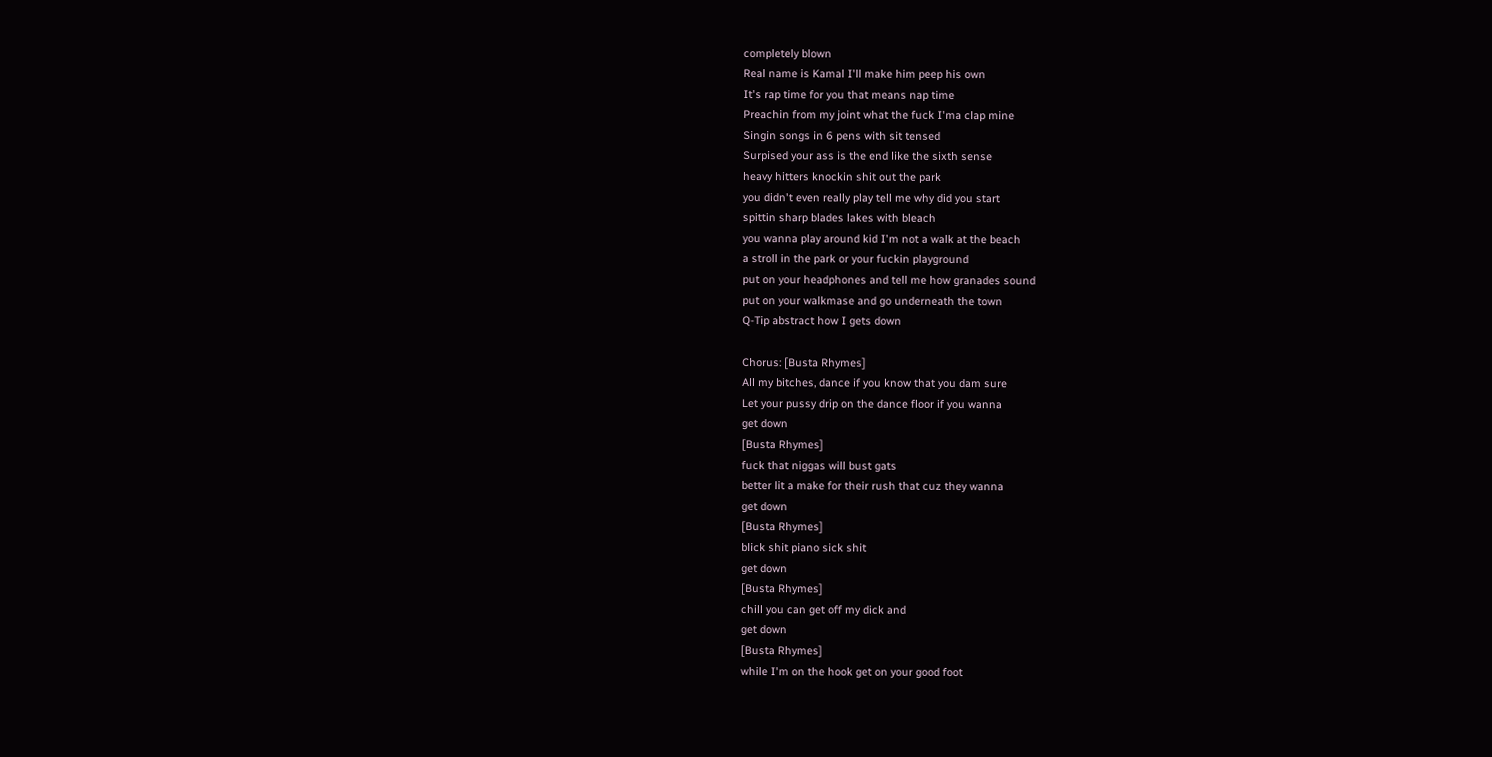completely blown
Real name is Kamal I'll make him peep his own
It's rap time for you that means nap time
Preachin from my joint what the fuck I'ma clap mine
Singin songs in 6 pens with sit tensed
Surpised your ass is the end like the sixth sense
heavy hitters knockin shit out the park
you didn't even really play tell me why did you start
spittin sharp blades lakes with bleach
you wanna play around kid I'm not a walk at the beach
a stroll in the park or your fuckin playground
put on your headphones and tell me how granades sound
put on your walkmase and go underneath the town
Q-Tip abstract how I gets down

Chorus: [Busta Rhymes]
All my bitches, dance if you know that you dam sure
Let your pussy drip on the dance floor if you wanna
get down
[Busta Rhymes]
fuck that niggas will bust gats
better lit a make for their rush that cuz they wanna
get down
[Busta Rhymes]
blick shit piano sick shit
get down
[Busta Rhymes]
chill you can get off my dick and
get down
[Busta Rhymes]
while I'm on the hook get on your good foot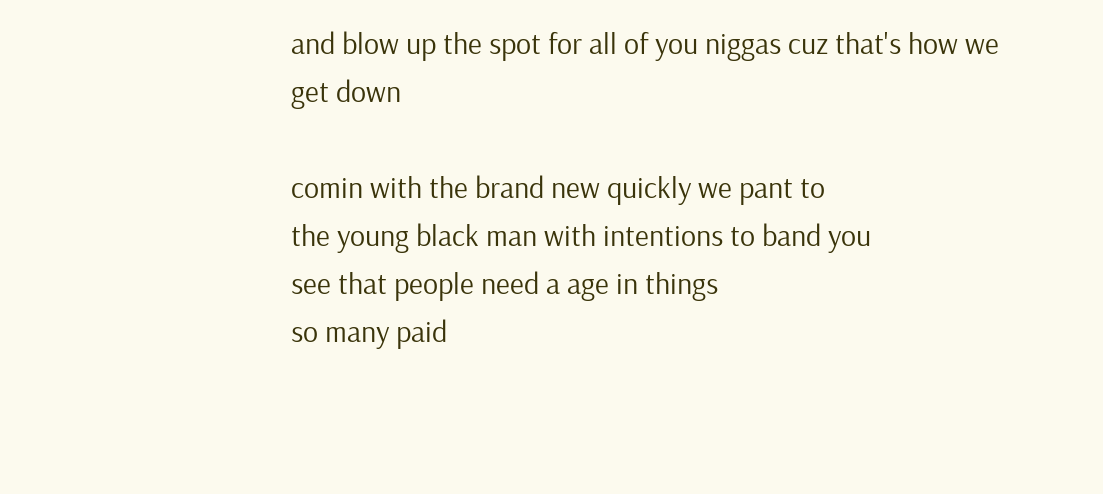and blow up the spot for all of you niggas cuz that's how we
get down

comin with the brand new quickly we pant to
the young black man with intentions to band you
see that people need a age in things
so many paid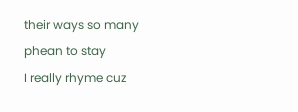their ways so many phean to stay
I really rhyme cuz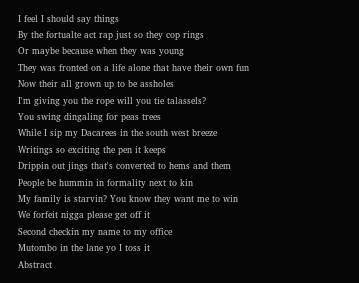I feel I should say things
By the fortualte act rap just so they cop rings
Or maybe because when they was young
They was fronted on a life alone that have their own fun
Now their all grown up to be assholes
I'm giving you the rope will you tie talassels?
You swing dingaling for peas trees
While I sip my Dacarees in the south west breeze
Writings so exciting the pen it keeps
Drippin out jings that's converted to hems and them
People be hummin in formality next to kin
My family is starvin? You know they want me to win
We forfeit nigga please get off it
Second checkin my name to my office
Mutombo in the lane yo I toss it
Abstract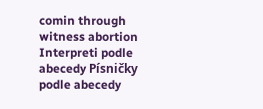comin through witness abortion
Interpreti podle abecedy Písničky podle abecedy